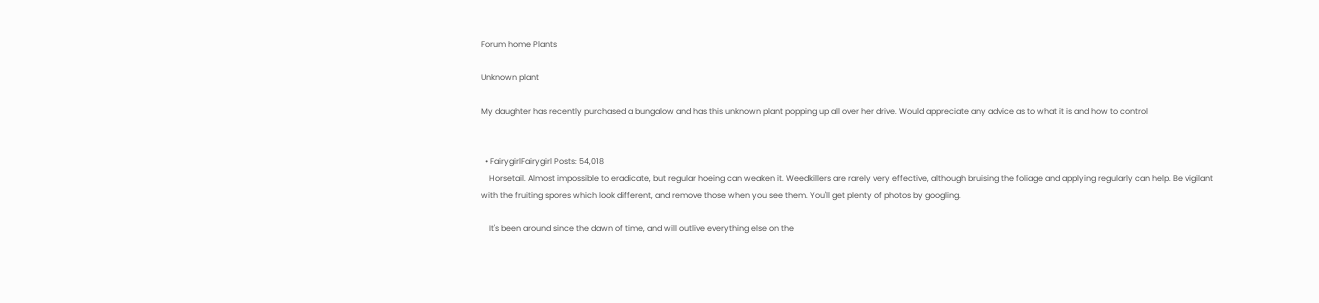Forum home Plants

Unknown plant

My daughter has recently purchased a bungalow and has this unknown plant popping up all over her drive. Would appreciate any advice as to what it is and how to control


  • FairygirlFairygirl Posts: 54,018
    Horsetail. Almost impossible to eradicate, but regular hoeing can weaken it. Weedkillers are rarely very effective, although bruising the foliage and applying regularly can help. Be vigilant with the fruiting spores which look different, and remove those when you see them. You'll get plenty of photos by googling.

    It's been around since the dawn of time, and will outlive everything else on the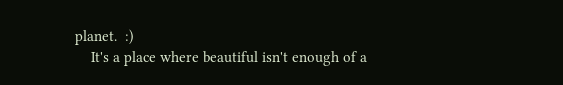planet.  :)
    It's a place where beautiful isn't enough of a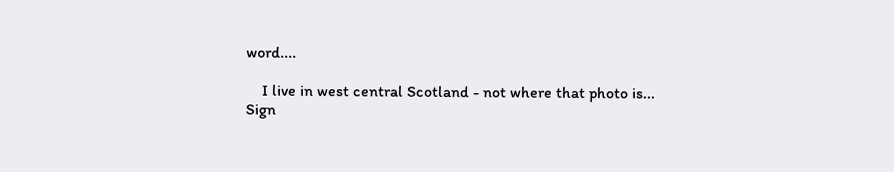word....

    I live in west central Scotland - not where that photo is...
Sign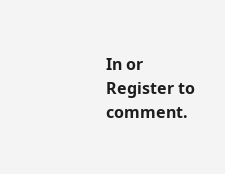In or Register to comment.